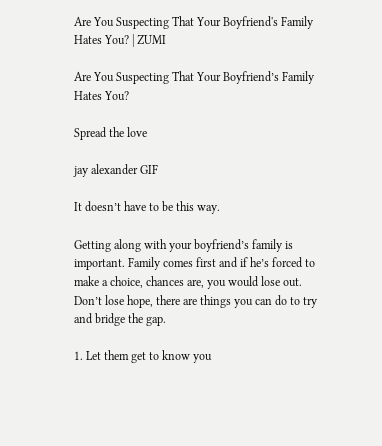Are You Suspecting That Your Boyfriend's Family Hates You? | ZUMI

Are You Suspecting That Your Boyfriend’s Family Hates You?

Spread the love

jay alexander GIF

It doesn’t have to be this way.

Getting along with your boyfriend’s family is important. Family comes first and if he’s forced to make a choice, chances are, you would lose out. Don’t lose hope, there are things you can do to try and bridge the gap.

1. Let them get to know you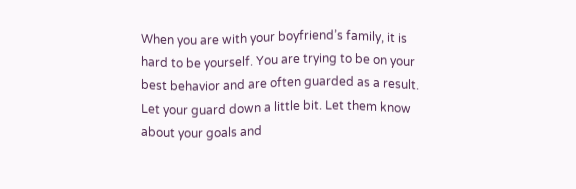When you are with your boyfriend’s family, it is hard to be yourself. You are trying to be on your best behavior and are often guarded as a result. Let your guard down a little bit. Let them know about your goals and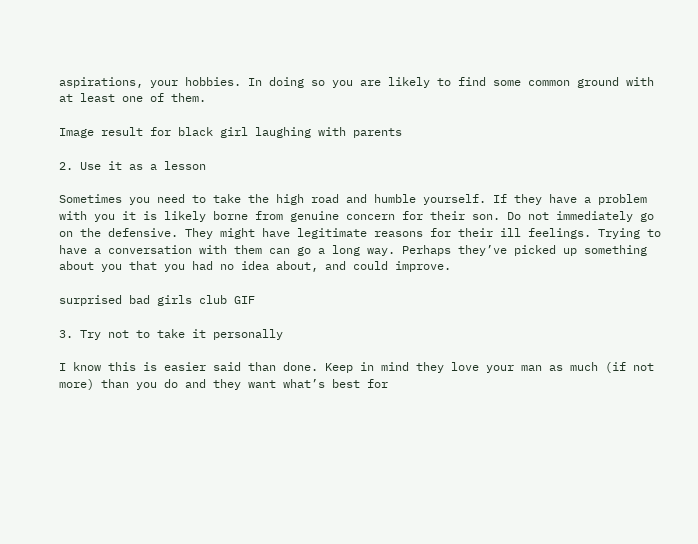aspirations, your hobbies. In doing so you are likely to find some common ground with at least one of them.

Image result for black girl laughing with parents

2. Use it as a lesson

Sometimes you need to take the high road and humble yourself. If they have a problem with you it is likely borne from genuine concern for their son. Do not immediately go on the defensive. They might have legitimate reasons for their ill feelings. Trying to have a conversation with them can go a long way. Perhaps they’ve picked up something about you that you had no idea about, and could improve.

surprised bad girls club GIF

3. Try not to take it personally

I know this is easier said than done. Keep in mind they love your man as much (if not more) than you do and they want what’s best for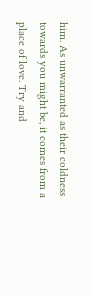him. As unwarranted as their coldness towards you might be, it comes from a place of love. Try and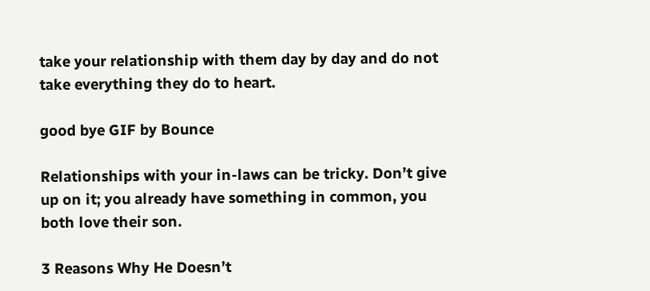take your relationship with them day by day and do not take everything they do to heart.

good bye GIF by Bounce

Relationships with your in-laws can be tricky. Don’t give up on it; you already have something in common, you both love their son.

3 Reasons Why He Doesn’t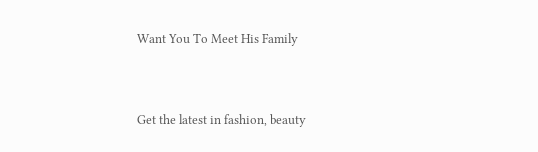Want You To Meet His Family




Get the latest in fashion, beauty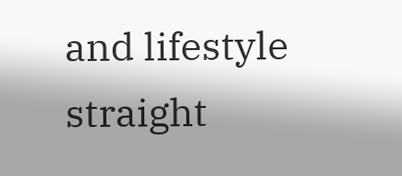and lifestyle straight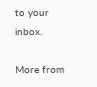to your inbox.

More from